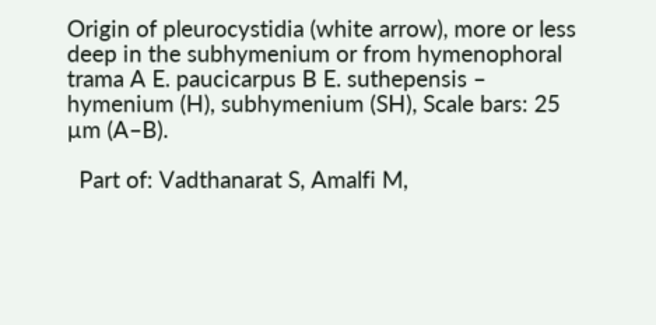Origin of pleurocystidia (white arrow), more or less deep in the subhymenium or from hymenophoral trama A E. paucicarpus B E. suthepensis – hymenium (H), subhymenium (SH), Scale bars: 25 µm (A–B).

  Part of: Vadthanarat S, Amalfi M,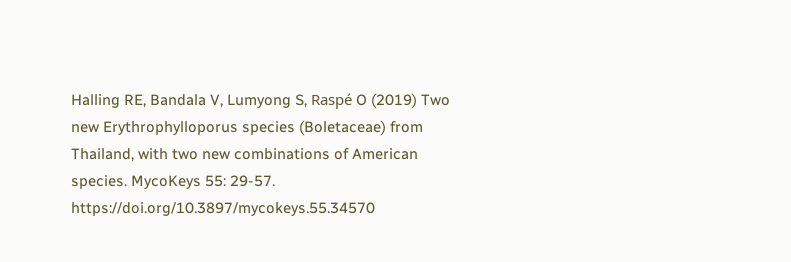Halling RE, Bandala V, Lumyong S, Raspé O (2019) Two new Erythrophylloporus species (Boletaceae) from Thailand, with two new combinations of American species. MycoKeys 55: 29-57. https://doi.org/10.3897/mycokeys.55.34570